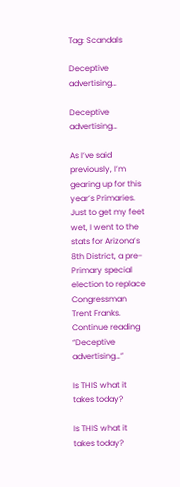Tag: Scandals

Deceptive advertising…

Deceptive advertising…

As I’ve said previously, I’m gearing up for this year’s Primaries. Just to get my feet wet, I went to the stats for Arizona’s 8th District, a pre-Primary special election to replace Congressman Trent Franks. Continue reading “Deceptive advertising…”

Is THIS what it takes today?

Is THIS what it takes today?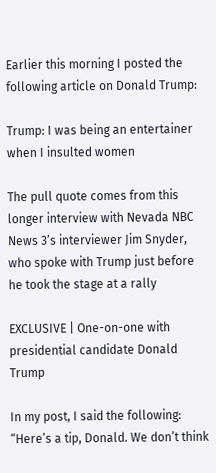Earlier this morning I posted the following article on Donald Trump:

Trump: I was being an entertainer when I insulted women

The pull quote comes from this longer interview with Nevada NBC News 3’s interviewer Jim Snyder, who spoke with Trump just before he took the stage at a rally

EXCLUSIVE | One-on-one with presidential candidate Donald Trump

In my post, I said the following: “Here’s a tip, Donald. We don’t think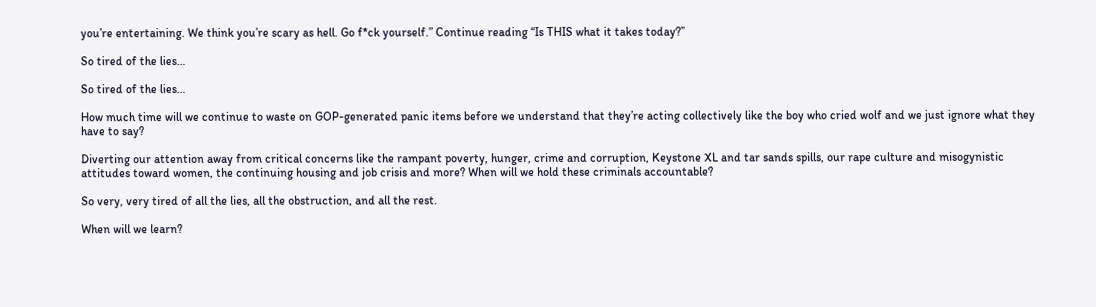you’re entertaining. We think you’re scary as hell. Go f*ck yourself.” Continue reading “Is THIS what it takes today?”

So tired of the lies…

So tired of the lies…

How much time will we continue to waste on GOP-generated panic items before we understand that they’re acting collectively like the boy who cried wolf and we just ignore what they have to say?

Diverting our attention away from critical concerns like the rampant poverty, hunger, crime and corruption, Keystone XL and tar sands spills, our rape culture and misogynistic attitudes toward women, the continuing housing and job crisis and more? When will we hold these criminals accountable?

So very, very tired of all the lies, all the obstruction, and all the rest.

When will we learn?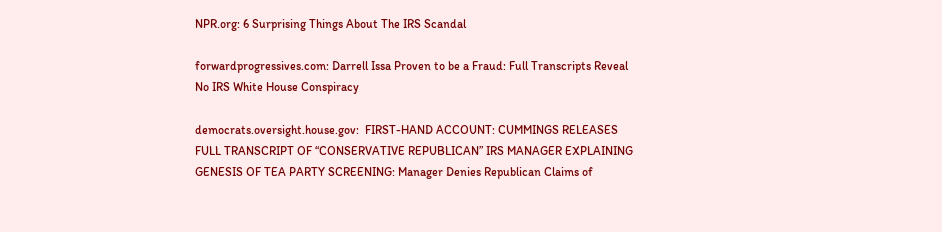NPR.org: 6 Surprising Things About The IRS Scandal

forwardprogressives.com: Darrell Issa Proven to be a Fraud: Full Transcripts Reveal No IRS White House Conspiracy

democrats.oversight.house.gov:  FIRST-HAND ACCOUNT: CUMMINGS RELEASES FULL TRANSCRIPT OF “CONSERVATIVE REPUBLICAN” IRS MANAGER EXPLAINING GENESIS OF TEA PARTY SCREENING: Manager Denies Republican Claims of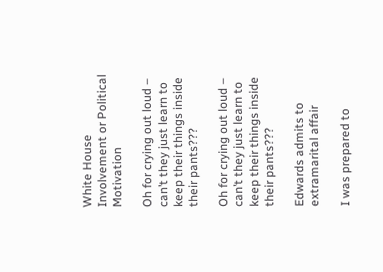White House Involvement or Political Motivation

Oh for crying out loud – can’t they just learn to keep their things inside their pants???

Oh for crying out loud – can’t they just learn to keep their things inside their pants???

Edwards admits to extramarital affair

I was prepared to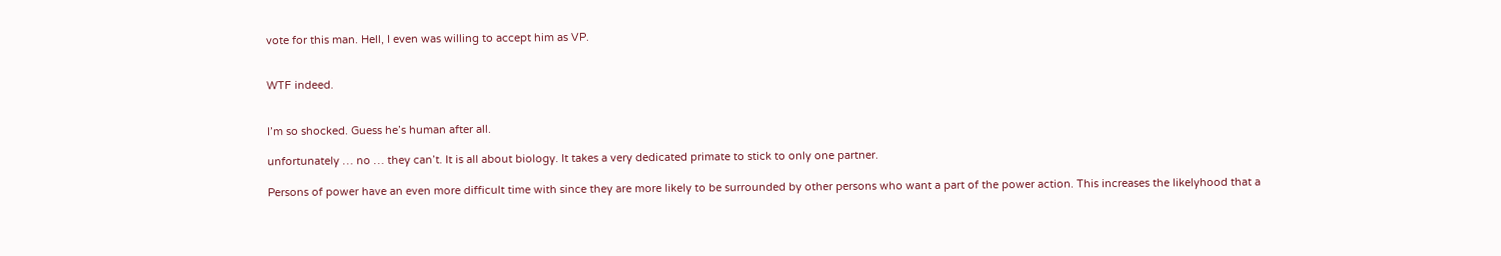vote for this man. Hell, I even was willing to accept him as VP.


WTF indeed.


I’m so shocked. Guess he’s human after all.

unfortunately … no … they can’t. It is all about biology. It takes a very dedicated primate to stick to only one partner.

Persons of power have an even more difficult time with since they are more likely to be surrounded by other persons who want a part of the power action. This increases the likelyhood that a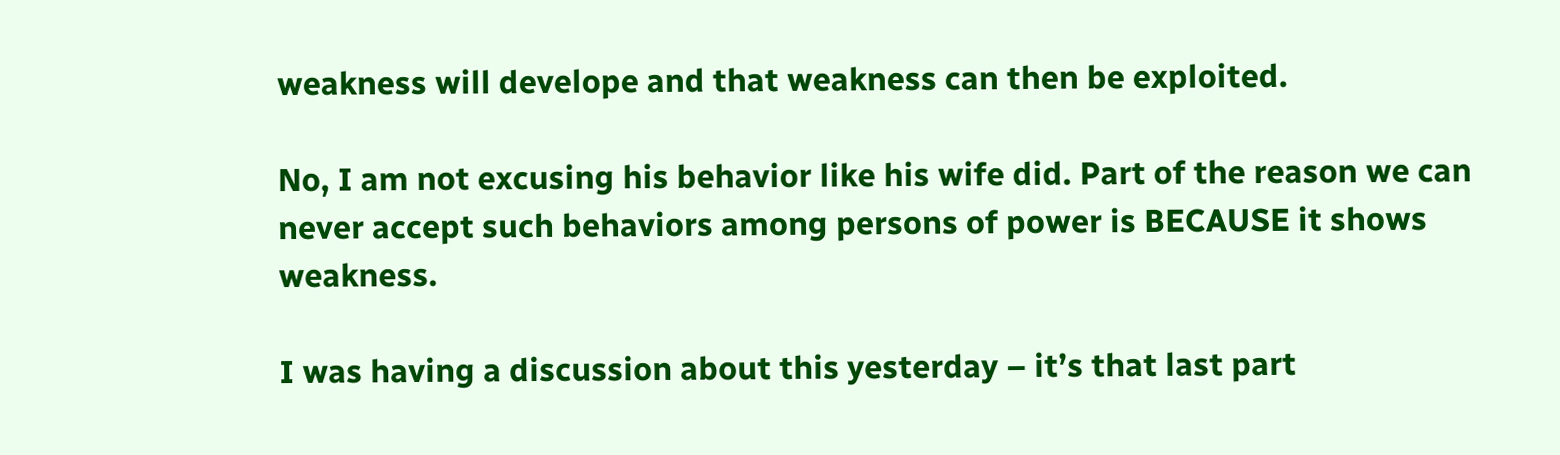weakness will develope and that weakness can then be exploited.

No, I am not excusing his behavior like his wife did. Part of the reason we can never accept such behaviors among persons of power is BECAUSE it shows weakness.

I was having a discussion about this yesterday – it’s that last part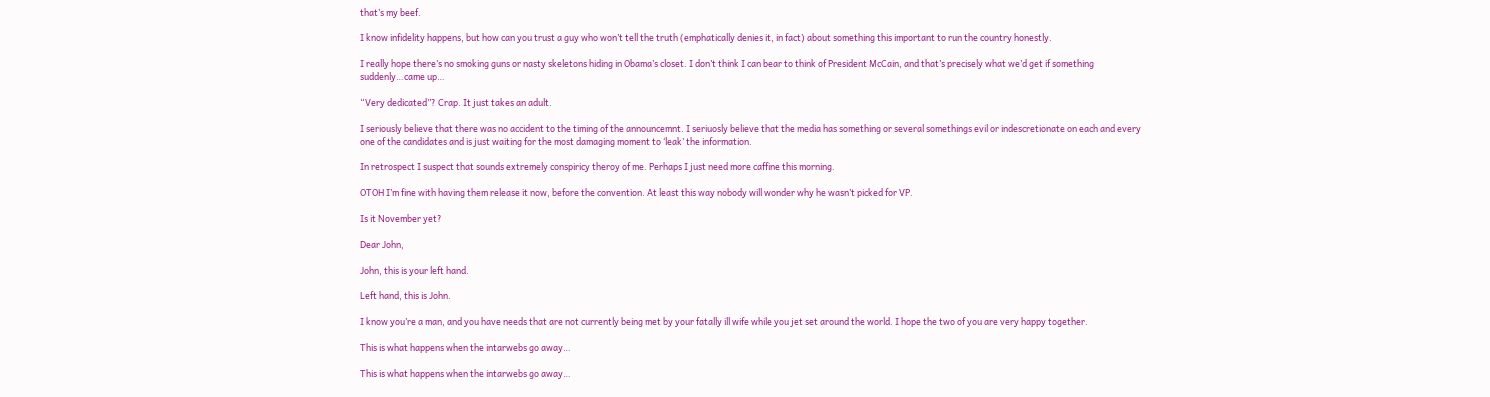that’s my beef.

I know infidelity happens, but how can you trust a guy who won’t tell the truth (emphatically denies it, in fact) about something this important to run the country honestly.

I really hope there’s no smoking guns or nasty skeletons hiding in Obama’s closet. I don’t think I can bear to think of President McCain, and that’s precisely what we’d get if something suddenly…came up…

“Very dedicated”? Crap. It just takes an adult.

I seriously believe that there was no accident to the timing of the announcemnt. I seriuosly believe that the media has something or several somethings evil or indescretionate on each and every one of the candidates and is just waiting for the most damaging moment to ‘leak’ the information.

In retrospect I suspect that sounds extremely conspiricy theroy of me. Perhaps I just need more caffine this morning.

OTOH I’m fine with having them release it now, before the convention. At least this way nobody will wonder why he wasn’t picked for VP.

Is it November yet?

Dear John,

John, this is your left hand.

Left hand, this is John.

I know you’re a man, and you have needs that are not currently being met by your fatally ill wife while you jet set around the world. I hope the two of you are very happy together.

This is what happens when the intarwebs go away…

This is what happens when the intarwebs go away…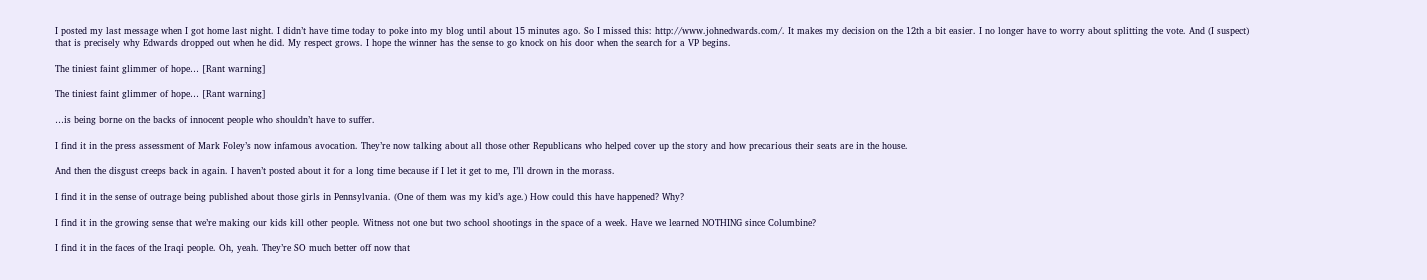I posted my last message when I got home last night. I didn’t have time today to poke into my blog until about 15 minutes ago. So I missed this: http://www.johnedwards.com/. It makes my decision on the 12th a bit easier. I no longer have to worry about splitting the vote. And (I suspect) that is precisely why Edwards dropped out when he did. My respect grows. I hope the winner has the sense to go knock on his door when the search for a VP begins.

The tiniest faint glimmer of hope… [Rant warning]

The tiniest faint glimmer of hope… [Rant warning]

…is being borne on the backs of innocent people who shouldn’t have to suffer.

I find it in the press assessment of Mark Foley’s now infamous avocation. They’re now talking about all those other Republicans who helped cover up the story and how precarious their seats are in the house.

And then the disgust creeps back in again. I haven’t posted about it for a long time because if I let it get to me, I’ll drown in the morass.

I find it in the sense of outrage being published about those girls in Pennsylvania. (One of them was my kid’s age.) How could this have happened? Why?

I find it in the growing sense that we’re making our kids kill other people. Witness not one but two school shootings in the space of a week. Have we learned NOTHING since Columbine?

I find it in the faces of the Iraqi people. Oh, yeah. They’re SO much better off now that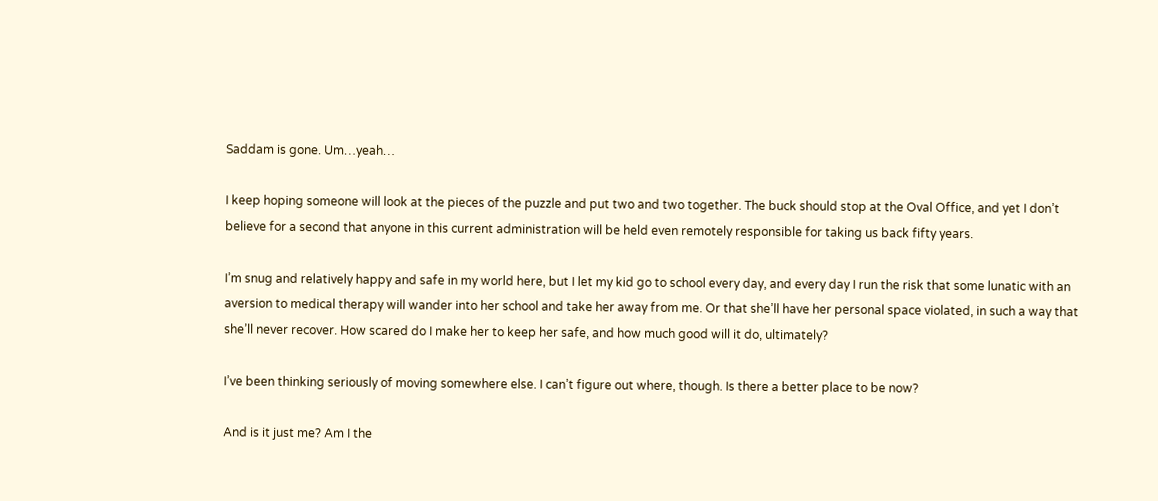Saddam is gone. Um…yeah…

I keep hoping someone will look at the pieces of the puzzle and put two and two together. The buck should stop at the Oval Office, and yet I don’t believe for a second that anyone in this current administration will be held even remotely responsible for taking us back fifty years.

I’m snug and relatively happy and safe in my world here, but I let my kid go to school every day, and every day I run the risk that some lunatic with an aversion to medical therapy will wander into her school and take her away from me. Or that she’ll have her personal space violated, in such a way that she’ll never recover. How scared do I make her to keep her safe, and how much good will it do, ultimately?

I’ve been thinking seriously of moving somewhere else. I can’t figure out where, though. Is there a better place to be now?

And is it just me? Am I the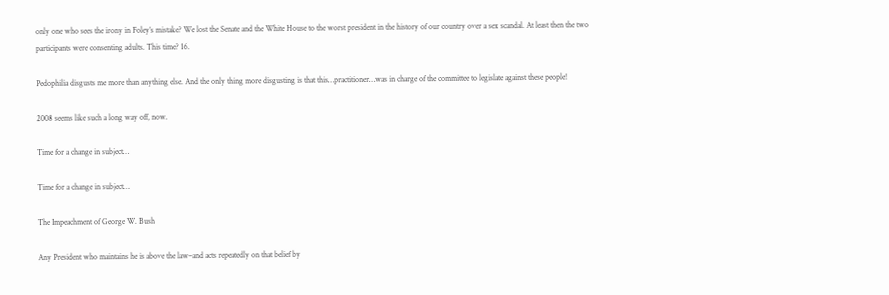only one who sees the irony in Foley’s mistake? We lost the Senate and the White House to the worst president in the history of our country over a sex scandal. At least then the two participants were consenting adults. This time? 16.

Pedophilia disgusts me more than anything else. And the only thing more disgusting is that this…practitioner…was in charge of the committee to legislate against these people!

2008 seems like such a long way off, now.

Time for a change in subject…

Time for a change in subject…

The Impeachment of George W. Bush

Any President who maintains he is above the law–and acts repeatedly on that belief by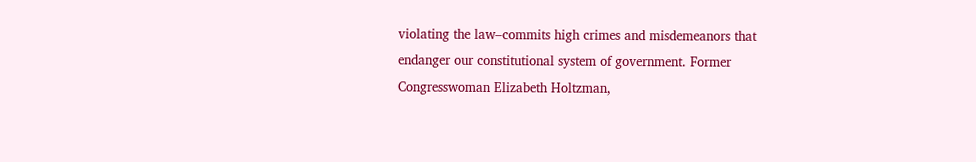violating the law–commits high crimes and misdemeanors that endanger our constitutional system of government. Former Congresswoman Elizabeth Holtzman,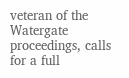veteran of the Watergate proceedings, calls for a full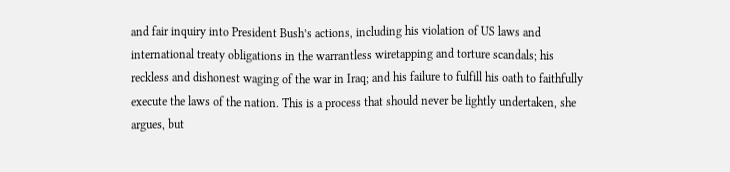and fair inquiry into President Bush’s actions, including his violation of US laws and international treaty obligations in the warrantless wiretapping and torture scandals; his reckless and dishonest waging of the war in Iraq; and his failure to fulfill his oath to faithfully execute the laws of the nation. This is a process that should never be lightly undertaken, she argues, but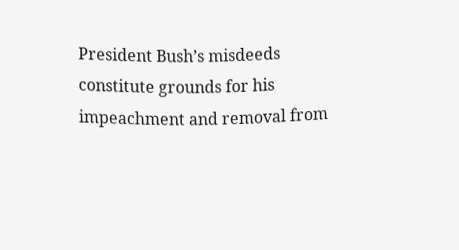President Bush’s misdeeds constitute grounds for his impeachment and removal from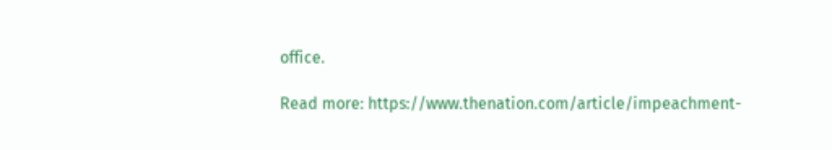office.

Read more: https://www.thenation.com/article/impeachment-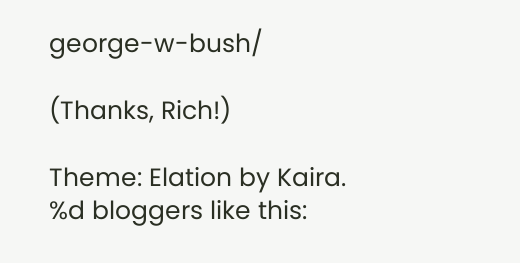george-w-bush/

(Thanks, Rich!)

Theme: Elation by Kaira.
%d bloggers like this: